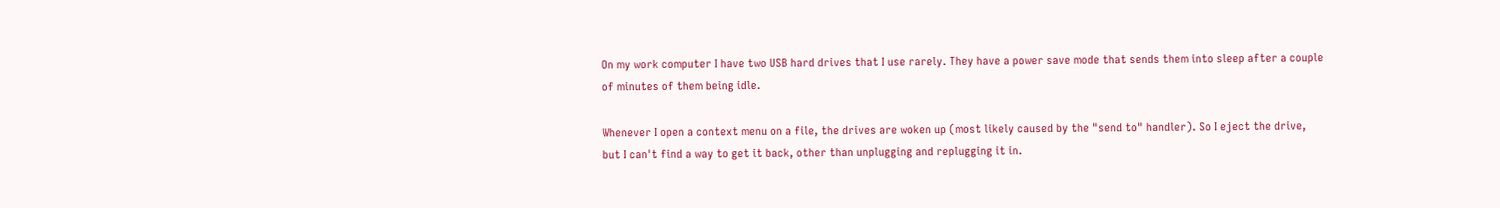On my work computer I have two USB hard drives that I use rarely. They have a power save mode that sends them into sleep after a couple of minutes of them being idle.

Whenever I open a context menu on a file, the drives are woken up (most likely caused by the "send to" handler). So I eject the drive, but I can't find a way to get it back, other than unplugging and replugging it in.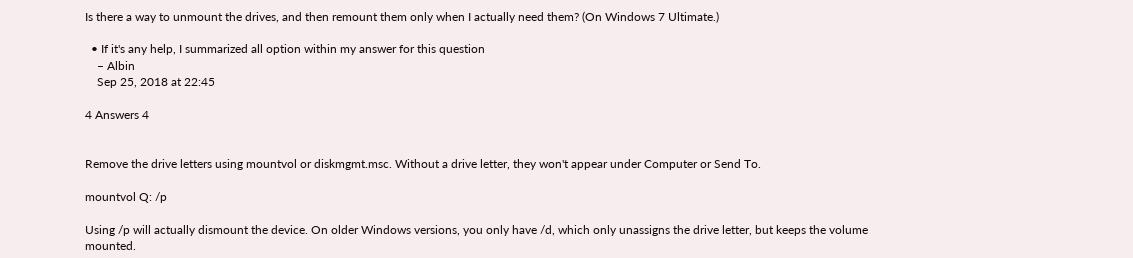Is there a way to unmount the drives, and then remount them only when I actually need them? (On Windows 7 Ultimate.)

  • If it's any help, I summarized all option within my answer for this question
    – Albin
    Sep 25, 2018 at 22:45

4 Answers 4


Remove the drive letters using mountvol or diskmgmt.msc. Without a drive letter, they won't appear under Computer or Send To.

mountvol Q: /p

Using /p will actually dismount the device. On older Windows versions, you only have /d, which only unassigns the drive letter, but keeps the volume mounted.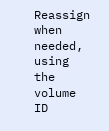Reassign when needed, using the volume ID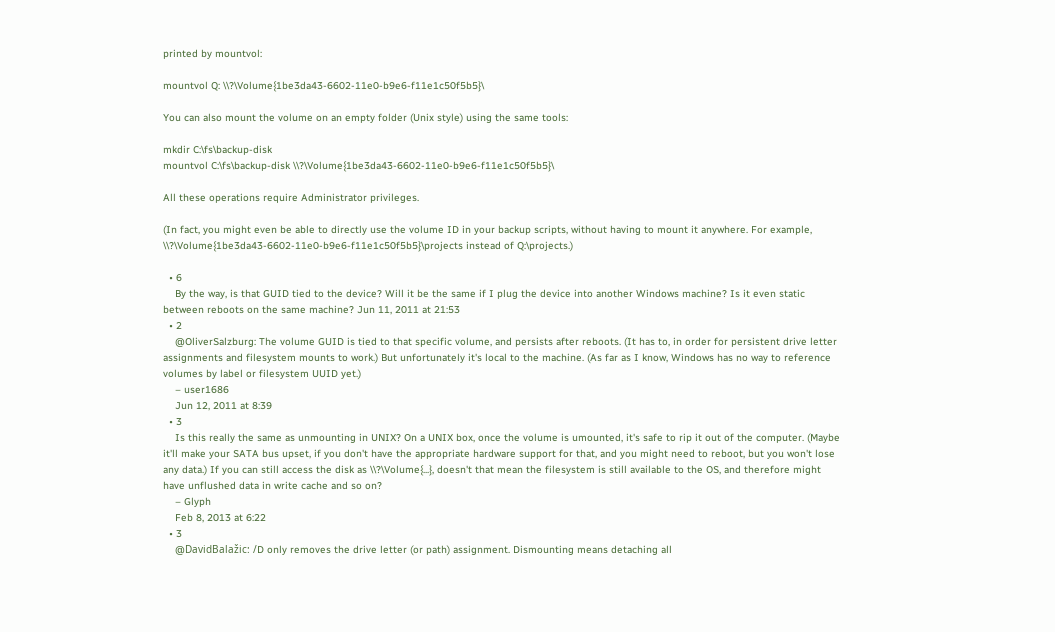printed by mountvol:

mountvol Q: \\?\Volume{1be3da43-6602-11e0-b9e6-f11e1c50f5b5}\

You can also mount the volume on an empty folder (Unix style) using the same tools:

mkdir C:\fs\backup-disk
mountvol C:\fs\backup-disk \\?\Volume{1be3da43-6602-11e0-b9e6-f11e1c50f5b5}\

All these operations require Administrator privileges.

(In fact, you might even be able to directly use the volume ID in your backup scripts, without having to mount it anywhere. For example, \\?\Volume{1be3da43-6602-11e0-b9e6-f11e1c50f5b5}\projects instead of Q:\projects.)

  • 6
    By the way, is that GUID tied to the device? Will it be the same if I plug the device into another Windows machine? Is it even static between reboots on the same machine? Jun 11, 2011 at 21:53
  • 2
    @OliverSalzburg: The volume GUID is tied to that specific volume, and persists after reboots. (It has to, in order for persistent drive letter assignments and filesystem mounts to work.) But unfortunately it's local to the machine. (As far as I know, Windows has no way to reference volumes by label or filesystem UUID yet.)
    – user1686
    Jun 12, 2011 at 8:39
  • 3
    Is this really the same as unmounting in UNIX? On a UNIX box, once the volume is umounted, it's safe to rip it out of the computer. (Maybe it'll make your SATA bus upset, if you don't have the appropriate hardware support for that, and you might need to reboot, but you won't lose any data.) If you can still access the disk as \\?\Volume{...}, doesn't that mean the filesystem is still available to the OS, and therefore might have unflushed data in write cache and so on?
    – Glyph
    Feb 8, 2013 at 6:22
  • 3
    @DavidBalažic: /D only removes the drive letter (or path) assignment. Dismounting means detaching all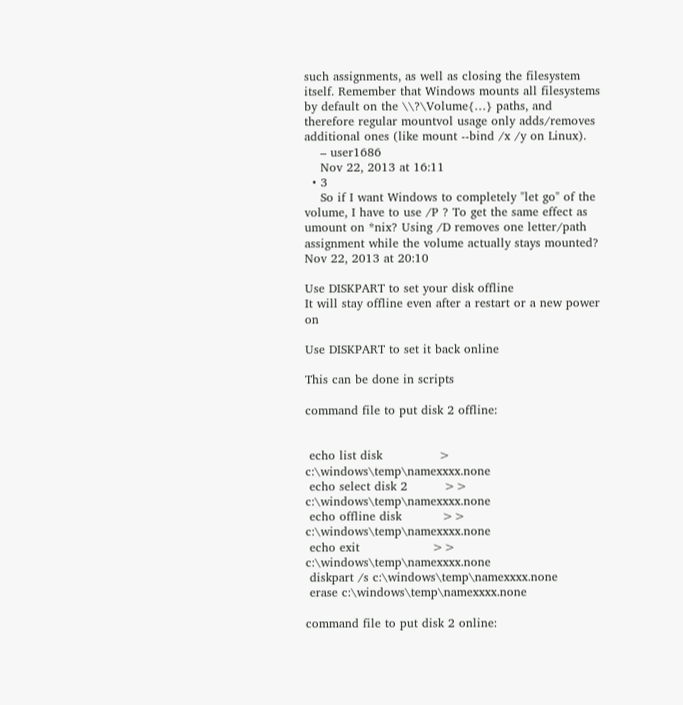such assignments, as well as closing the filesystem itself. Remember that Windows mounts all filesystems by default on the \\?\Volume{…} paths, and therefore regular mountvol usage only adds/removes additional ones (like mount --bind /x /y on Linux).
    – user1686
    Nov 22, 2013 at 16:11
  • 3
    So if I want Windows to completely "let go" of the volume, I have to use /P ? To get the same effect as umount on *nix? Using /D removes one letter/path assignment while the volume actually stays mounted? Nov 22, 2013 at 20:10

Use DISKPART to set your disk offline
It will stay offline even after a restart or a new power on

Use DISKPART to set it back online

This can be done in scripts

command file to put disk 2 offline:


 echo list disk              > c:\windows\temp\namexxxx.none
 echo select disk 2         >> c:\windows\temp\namexxxx.none
 echo offline disk          >> c:\windows\temp\namexxxx.none
 echo exit                  >> c:\windows\temp\namexxxx.none
 diskpart /s c:\windows\temp\namexxxx.none
 erase c:\windows\temp\namexxxx.none

command file to put disk 2 online: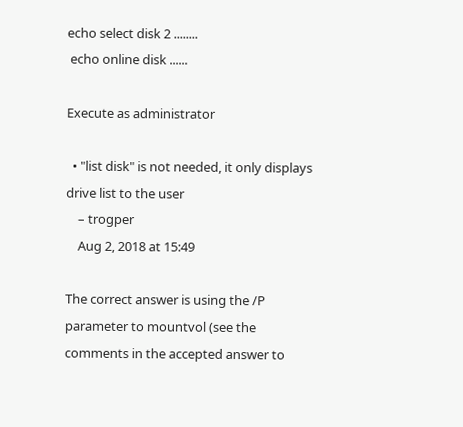echo select disk 2 ........
 echo online disk ......

Execute as administrator

  • "list disk" is not needed, it only displays drive list to the user
    – trogper
    Aug 2, 2018 at 15:49

The correct answer is using the /P parameter to mountvol (see the comments in the accepted answer to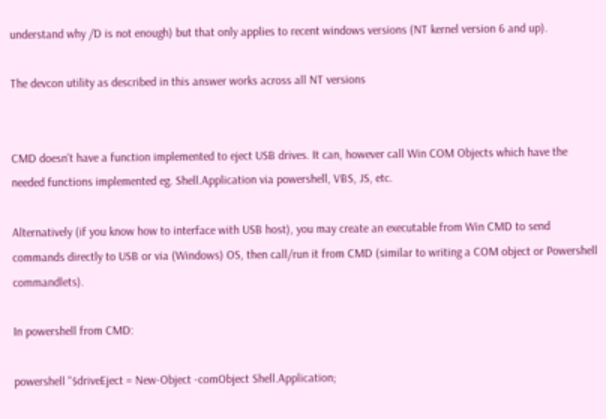understand why /D is not enough) but that only applies to recent windows versions (NT kernel version 6 and up).

The devcon utility as described in this answer works across all NT versions


CMD doesn't have a function implemented to eject USB drives. It can, however call Win COM Objects which have the needed functions implemented eg. Shell.Application via powershell, VBS, JS, etc.

Alternatively (if you know how to interface with USB host), you may create an executable from Win CMD to send commands directly to USB or via (Windows) OS, then call/run it from CMD (similar to writing a COM object or Powershell commandlets).

In powershell from CMD:

powershell "$driveEject = New-Object -comObject Shell.Application;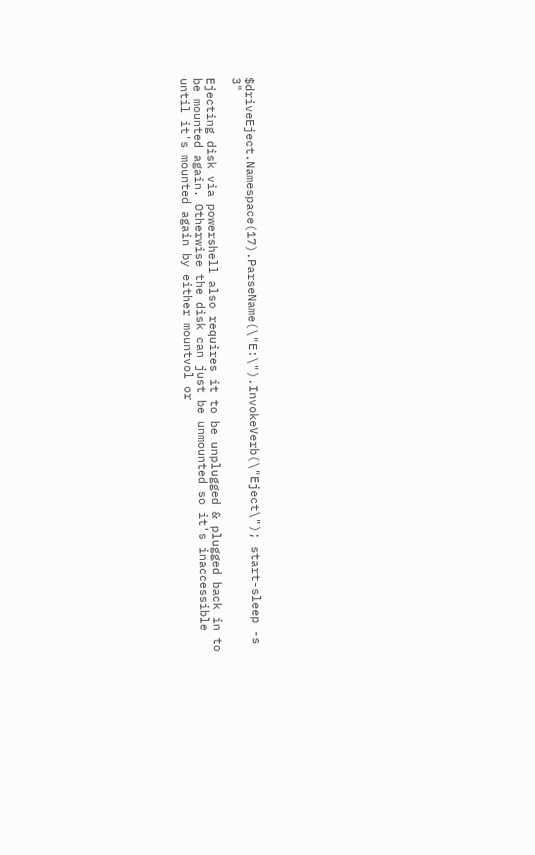$driveEject.Namespace(17).ParseName(\"E:\").InvokeVerb(\"Eject\"); start-sleep -s 3"

Ejecting disk via powershell also requires it to be unplugged & plugged back in to be mounted again. Otherwise the disk can just be unmounted so it's inaccessible until it's mounted again by either mountvol or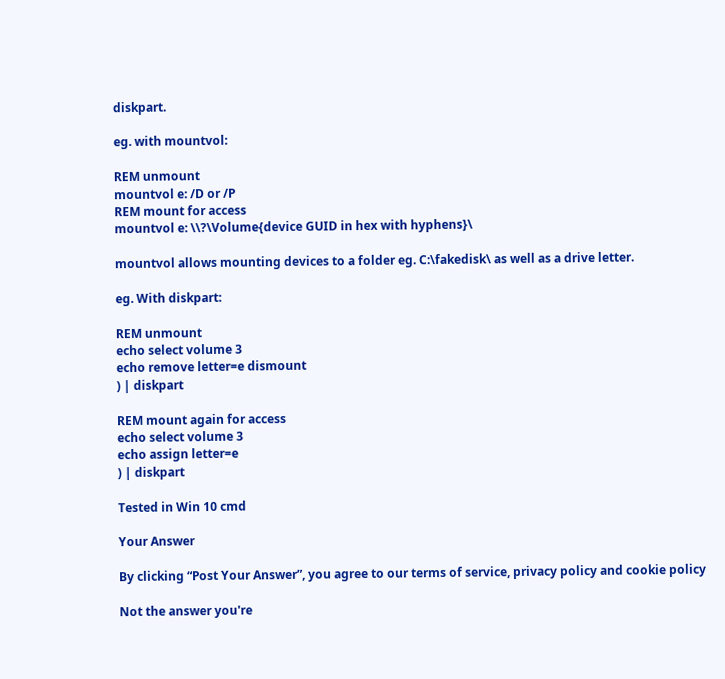diskpart.

eg. with mountvol:

REM unmount
mountvol e: /D or /P
REM mount for access
mountvol e: \\?\Volume{device GUID in hex with hyphens}\

mountvol allows mounting devices to a folder eg. C:\fakedisk\ as well as a drive letter.

eg. With diskpart:

REM unmount
echo select volume 3
echo remove letter=e dismount
) | diskpart

REM mount again for access
echo select volume 3
echo assign letter=e
) | diskpart

Tested in Win 10 cmd

Your Answer

By clicking “Post Your Answer”, you agree to our terms of service, privacy policy and cookie policy

Not the answer you're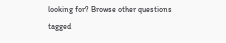looking for? Browse other questions tagged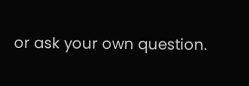or ask your own question.